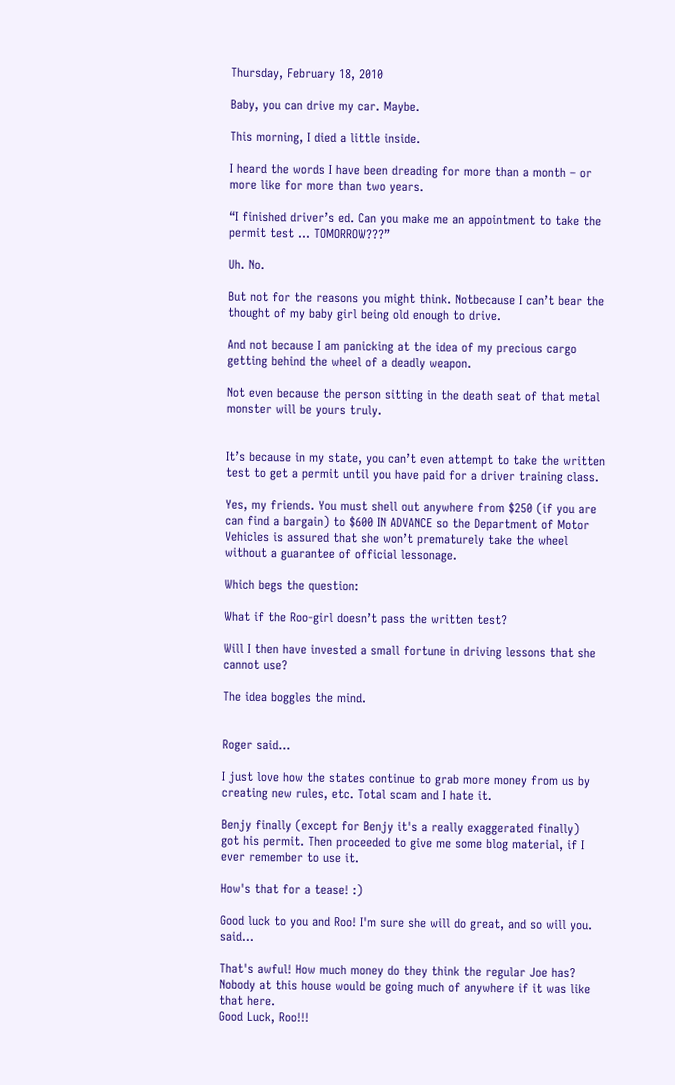Thursday, February 18, 2010

Baby, you can drive my car. Maybe.

This morning, I died a little inside.

I heard the words I have been dreading for more than a month – or more like for more than two years.

“I finished driver’s ed. Can you make me an appointment to take the permit test … TOMORROW???”

Uh. No.

But not for the reasons you might think. Notbecause I can’t bear the thought of my baby girl being old enough to drive.

And not because I am panicking at the idea of my precious cargo getting behind the wheel of a deadly weapon.

Not even because the person sitting in the death seat of that metal monster will be yours truly.


It’s because in my state, you can’t even attempt to take the written test to get a permit until you have paid for a driver training class.

Yes, my friends. You must shell out anywhere from $250 (if you are can find a bargain) to $600 IN ADVANCE so the Department of Motor Vehicles is assured that she won’t prematurely take the wheel without a guarantee of official lessonage.

Which begs the question:

What if the Roo-girl doesn’t pass the written test?

Will I then have invested a small fortune in driving lessons that she cannot use?

The idea boggles the mind.


Roger said...

I just love how the states continue to grab more money from us by creating new rules, etc. Total scam and I hate it.

Benjy finally (except for Benjy it's a really exaggerated finally) got his permit. Then proceeded to give me some blog material, if I ever remember to use it.

How's that for a tease! :)

Good luck to you and Roo! I'm sure she will do great, and so will you. said...

That's awful! How much money do they think the regular Joe has? Nobody at this house would be going much of anywhere if it was like that here.
Good Luck, Roo!!!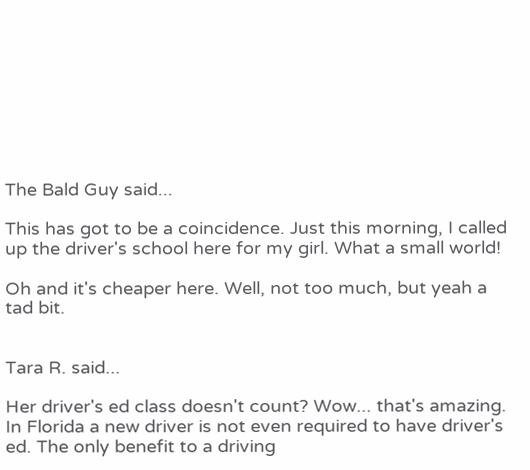The Bald Guy said...

This has got to be a coincidence. Just this morning, I called up the driver's school here for my girl. What a small world!

Oh and it's cheaper here. Well, not too much, but yeah a tad bit.


Tara R. said...

Her driver's ed class doesn't count? Wow... that's amazing. In Florida a new driver is not even required to have driver's ed. The only benefit to a driving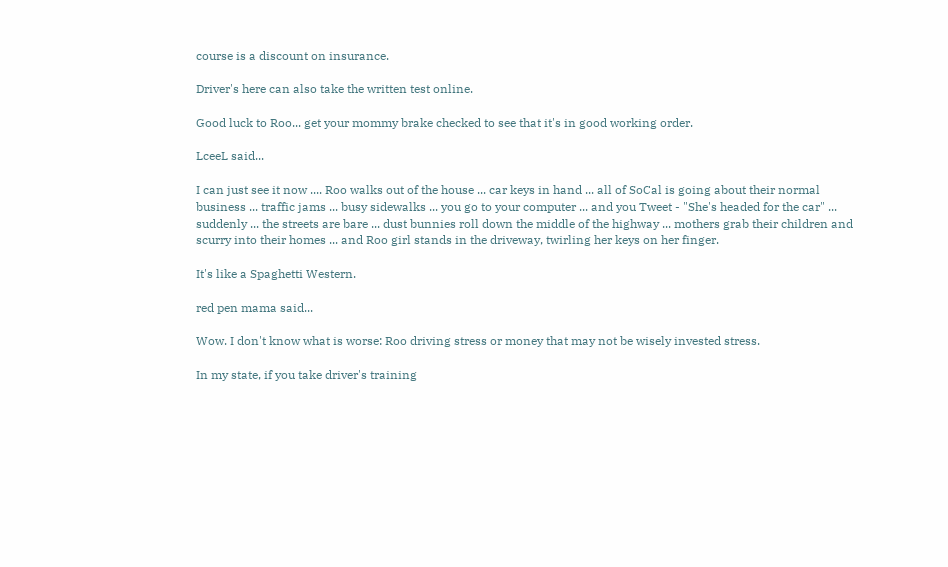course is a discount on insurance.

Driver's here can also take the written test online.

Good luck to Roo... get your mommy brake checked to see that it's in good working order.

LceeL said...

I can just see it now .... Roo walks out of the house ... car keys in hand ... all of SoCal is going about their normal business ... traffic jams ... busy sidewalks ... you go to your computer ... and you Tweet - "She's headed for the car" ... suddenly ... the streets are bare ... dust bunnies roll down the middle of the highway ... mothers grab their children and scurry into their homes ... and Roo girl stands in the driveway, twirling her keys on her finger.

It's like a Spaghetti Western.

red pen mama said...

Wow. I don't know what is worse: Roo driving stress or money that may not be wisely invested stress.

In my state, if you take driver's training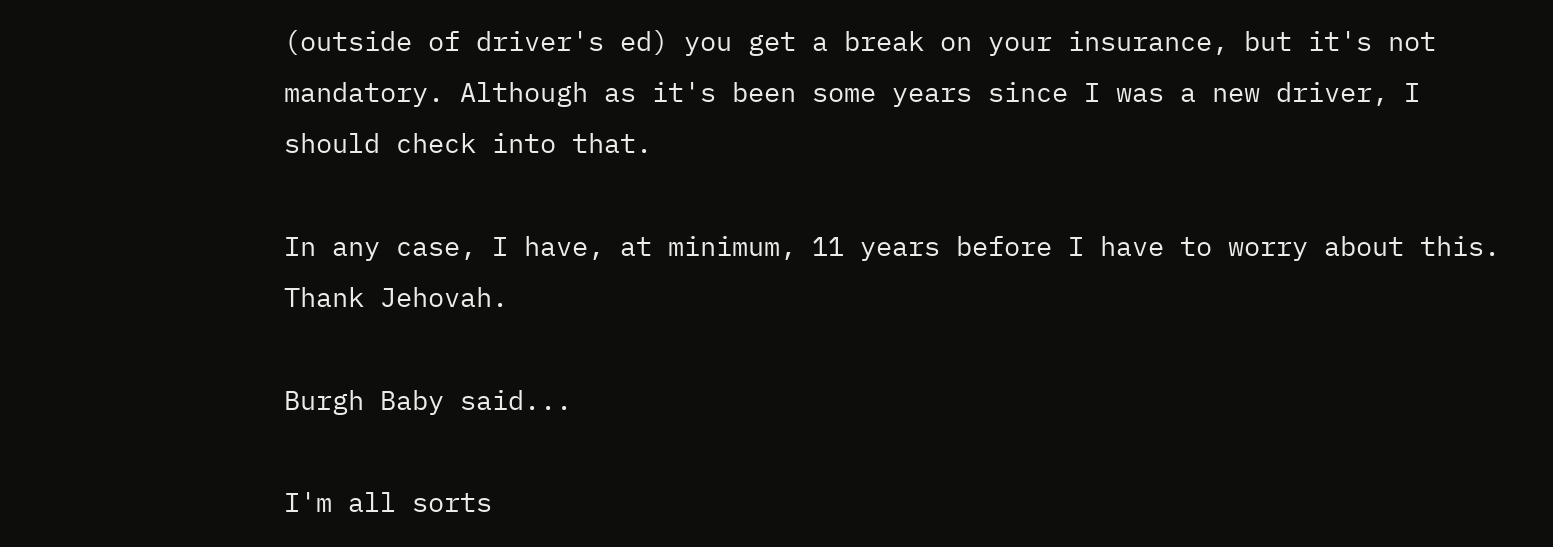(outside of driver's ed) you get a break on your insurance, but it's not mandatory. Although as it's been some years since I was a new driver, I should check into that.

In any case, I have, at minimum, 11 years before I have to worry about this. Thank Jehovah.

Burgh Baby said...

I'm all sorts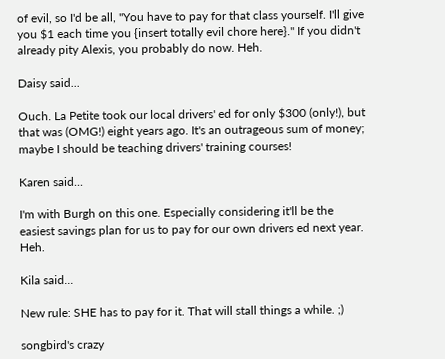of evil, so I'd be all, "You have to pay for that class yourself. I'll give you $1 each time you {insert totally evil chore here}." If you didn't already pity Alexis, you probably do now. Heh.

Daisy said...

Ouch. La Petite took our local drivers' ed for only $300 (only!), but that was (OMG!) eight years ago. It's an outrageous sum of money; maybe I should be teaching drivers' training courses!

Karen said...

I'm with Burgh on this one. Especially considering it'll be the easiest savings plan for us to pay for our own drivers ed next year. Heh.

Kila said...

New rule: SHE has to pay for it. That will stall things a while. ;)

songbird's crazy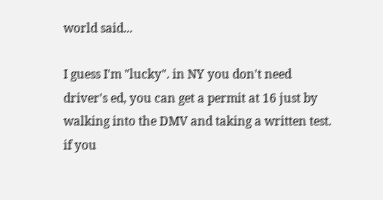world said...

I guess I'm "lucky". in NY you don't need driver's ed, you can get a permit at 16 just by walking into the DMV and taking a written test. if you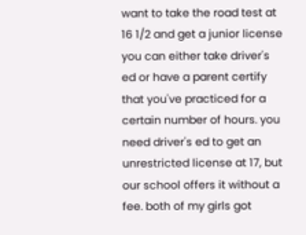want to take the road test at 16 1/2 and get a junior license you can either take driver's ed or have a parent certify that you've practiced for a certain number of hours. you need driver's ed to get an unrestricted license at 17, but our school offers it without a fee. both of my girls got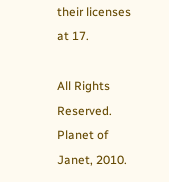their licenses at 17.

All Rights Reserved. Planet of Janet, 2010.